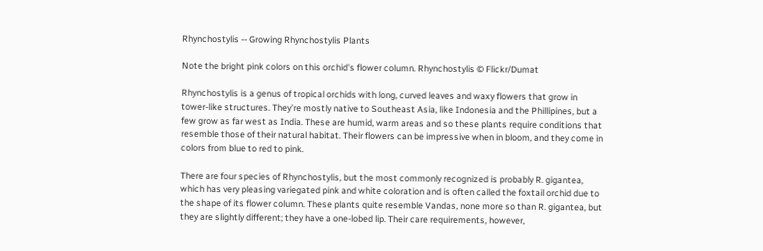Rhynchostylis -- Growing Rhynchostylis Plants

Note the bright pink colors on this orchid's flower column. Rhynchostylis © Flickr/Dumat

Rhynchostylis is a genus of tropical orchids with long, curved leaves and waxy flowers that grow in tower-like structures. They’re mostly native to Southeast Asia, like Indonesia and the Phillipines, but a few grow as far west as India. These are humid, warm areas and so these plants require conditions that resemble those of their natural habitat. Their flowers can be impressive when in bloom, and they come in colors from blue to red to pink.

There are four species of Rhynchostylis, but the most commonly recognized is probably R. gigantea, which has very pleasing variegated pink and white coloration and is often called the foxtail orchid due to the shape of its flower column. These plants quite resemble Vandas, none more so than R. gigantea, but they are slightly different; they have a one-lobed lip. Their care requirements, however,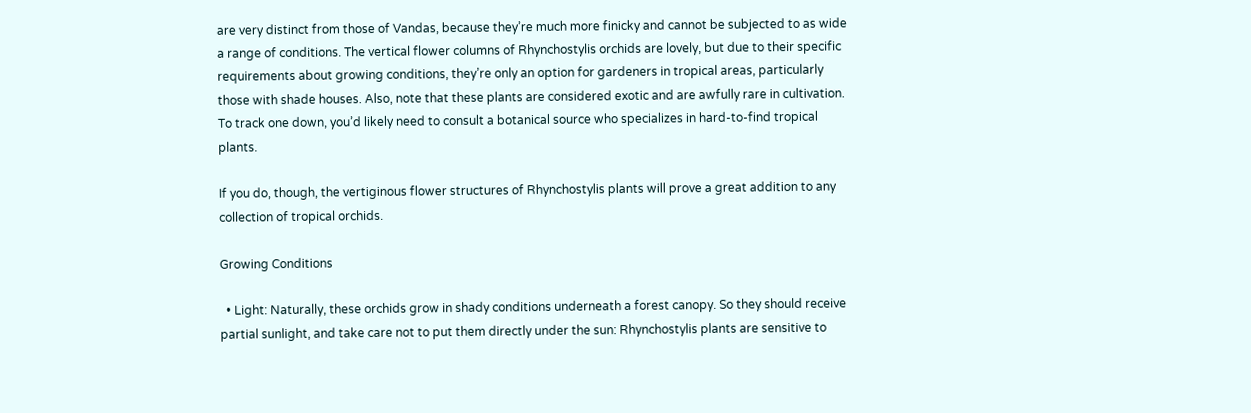are very distinct from those of Vandas, because they’re much more finicky and cannot be subjected to as wide a range of conditions. The vertical flower columns of Rhynchostylis orchids are lovely, but due to their specific requirements about growing conditions, they’re only an option for gardeners in tropical areas, particularly those with shade houses. Also, note that these plants are considered exotic and are awfully rare in cultivation. To track one down, you’d likely need to consult a botanical source who specializes in hard-to-find tropical plants.

If you do, though, the vertiginous flower structures of Rhynchostylis plants will prove a great addition to any collection of tropical orchids.

Growing Conditions

  • Light: Naturally, these orchids grow in shady conditions underneath a forest canopy. So they should receive partial sunlight, and take care not to put them directly under the sun: Rhynchostylis plants are sensitive to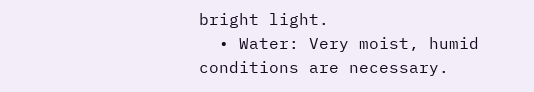bright light.
  • Water: Very moist, humid conditions are necessary.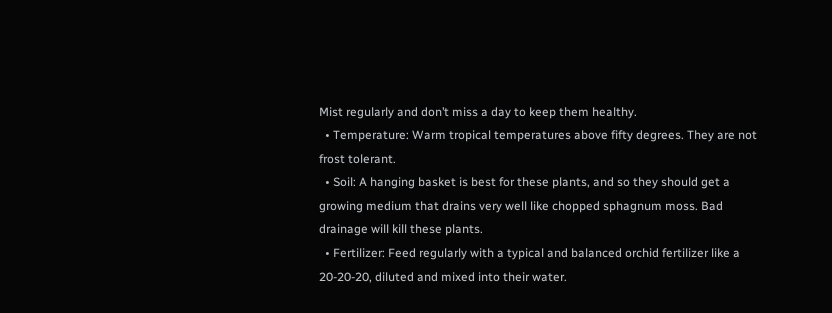Mist regularly and don’t miss a day to keep them healthy.
  • Temperature: Warm tropical temperatures above fifty degrees. They are not frost tolerant.
  • Soil: A hanging basket is best for these plants, and so they should get a growing medium that drains very well like chopped sphagnum moss. Bad drainage will kill these plants.
  • Fertilizer: Feed regularly with a typical and balanced orchid fertilizer like a 20-20-20, diluted and mixed into their water.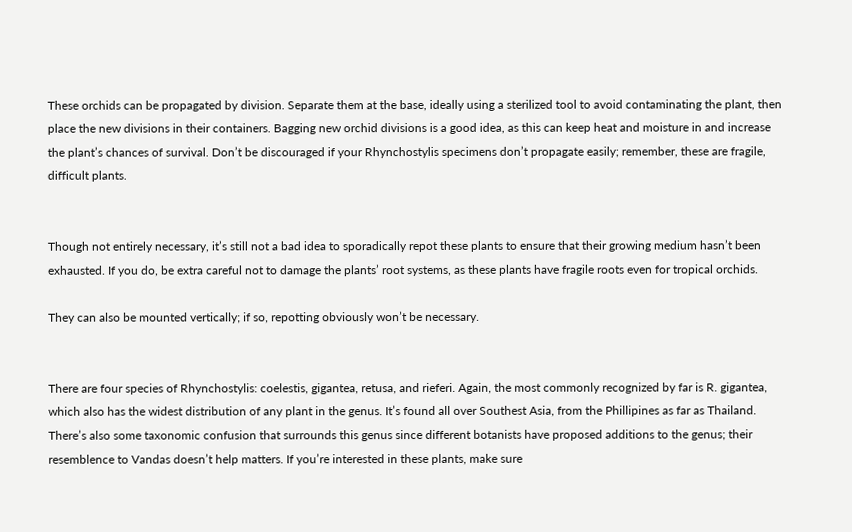These orchids can be propagated by division. Separate them at the base, ideally using a sterilized tool to avoid contaminating the plant, then place the new divisions in their containers. Bagging new orchid divisions is a good idea, as this can keep heat and moisture in and increase the plant’s chances of survival. Don’t be discouraged if your Rhynchostylis specimens don’t propagate easily; remember, these are fragile, difficult plants.


Though not entirely necessary, it’s still not a bad idea to sporadically repot these plants to ensure that their growing medium hasn’t been exhausted. If you do, be extra careful not to damage the plants’ root systems, as these plants have fragile roots even for tropical orchids.

They can also be mounted vertically; if so, repotting obviously won’t be necessary.


There are four species of Rhynchostylis: coelestis, gigantea, retusa, and rieferi. Again, the most commonly recognized by far is R. gigantea, which also has the widest distribution of any plant in the genus. It’s found all over Southest Asia, from the Phillipines as far as Thailand. There’s also some taxonomic confusion that surrounds this genus since different botanists have proposed additions to the genus; their resemblence to Vandas doesn’t help matters. If you’re interested in these plants, make sure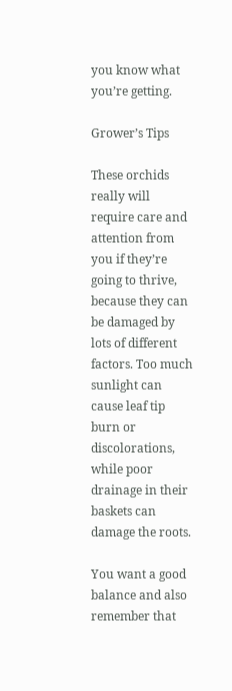you know what you’re getting.

Grower’s Tips

These orchids really will require care and attention from you if they’re going to thrive, because they can be damaged by lots of different factors. Too much sunlight can cause leaf tip burn or discolorations, while poor drainage in their baskets can damage the roots.

You want a good balance and also remember that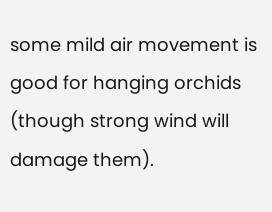some mild air movement is good for hanging orchids (though strong wind will damage them).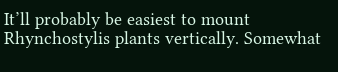It’ll probably be easiest to mount Rhynchostylis plants vertically. Somewhat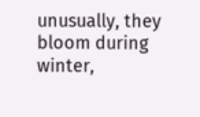unusually, they bloom during winter,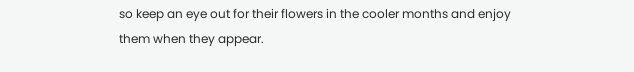so keep an eye out for their flowers in the cooler months and enjoy them when they appear.